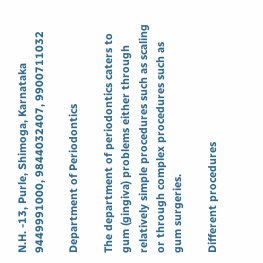N.H. -13, Purle, Shimoga, Karnataka
9449991000, 9844032407, 9900711032

Department of Periodontics

The department of periodontics caters to gum (gingiva) problems either through relatively simple procedures such as scaling or through complex procedures such as gum surgeries.

Different procedures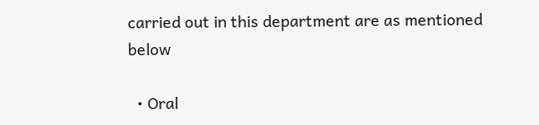carried out in this department are as mentioned below

  • Oral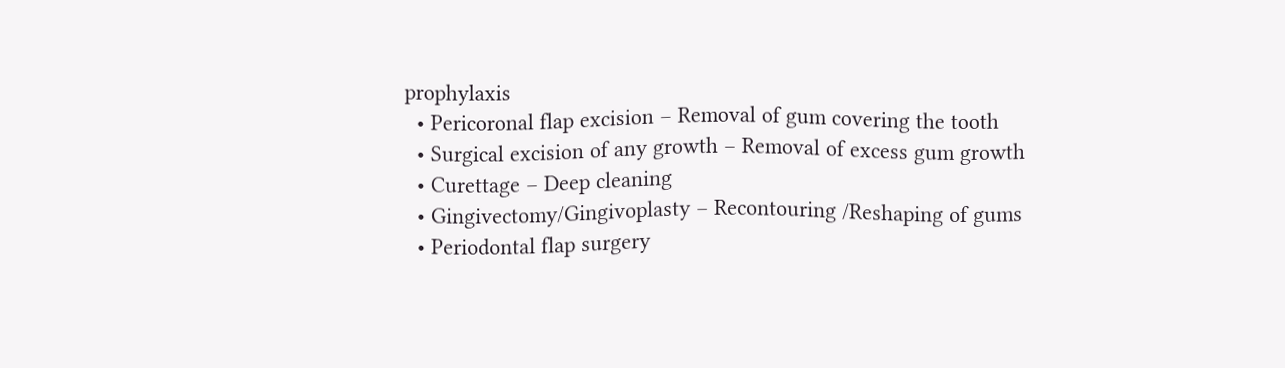prophylaxis
  • Pericoronal flap excision – Removal of gum covering the tooth
  • Surgical excision of any growth – Removal of excess gum growth
  • Curettage – Deep cleaning
  • Gingivectomy/Gingivoplasty – Recontouring /Reshaping of gums
  • Periodontal flap surgery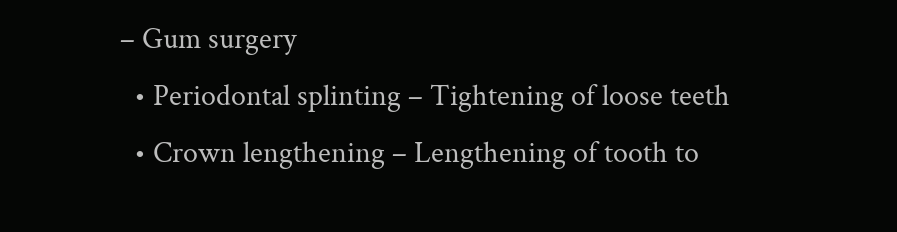– Gum surgery
  • Periodontal splinting – Tightening of loose teeth
  • Crown lengthening – Lengthening of tooth to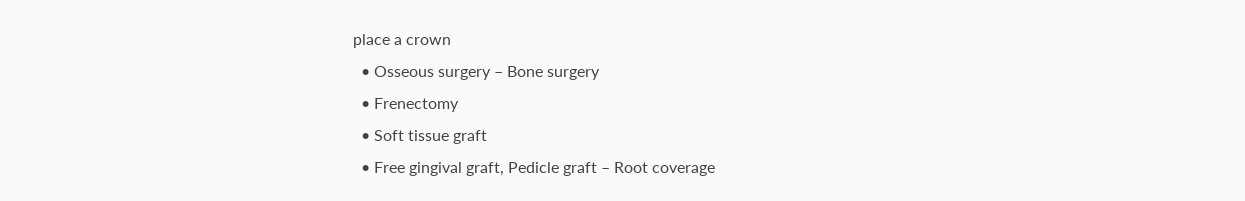place a crown
  • Osseous surgery – Bone surgery
  • Frenectomy
  • Soft tissue graft
  • Free gingival graft, Pedicle graft – Root coverage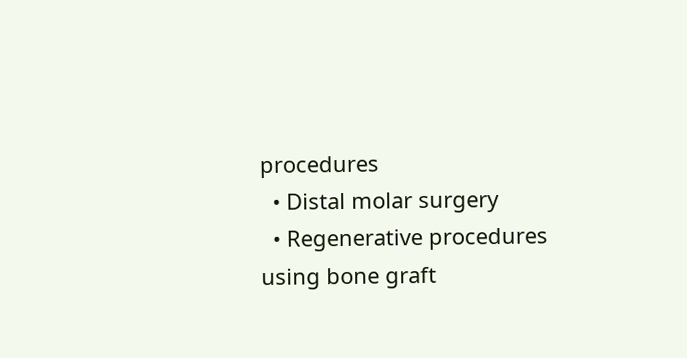procedures
  • Distal molar surgery
  • Regenerative procedures using bone graft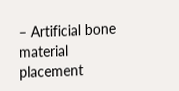– Artificial bone material placement